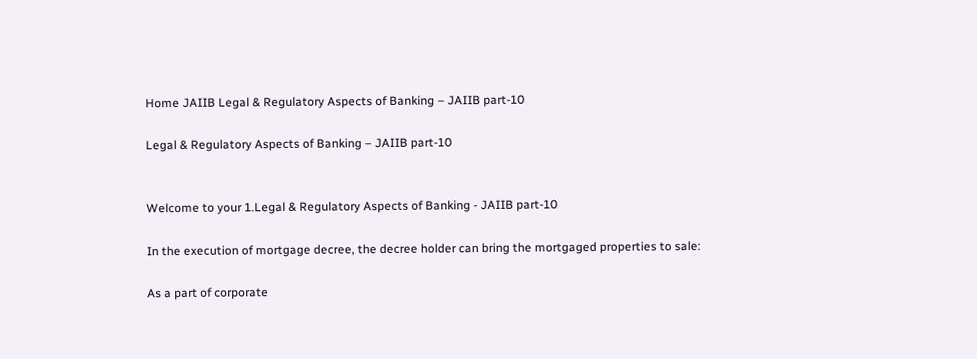Home JAIIB Legal & Regulatory Aspects of Banking – JAIIB part-10

Legal & Regulatory Aspects of Banking – JAIIB part-10


Welcome to your 1.Legal & Regulatory Aspects of Banking - JAIIB part-10

In the execution of mortgage decree, the decree holder can bring the mortgaged properties to sale:

As a part of corporate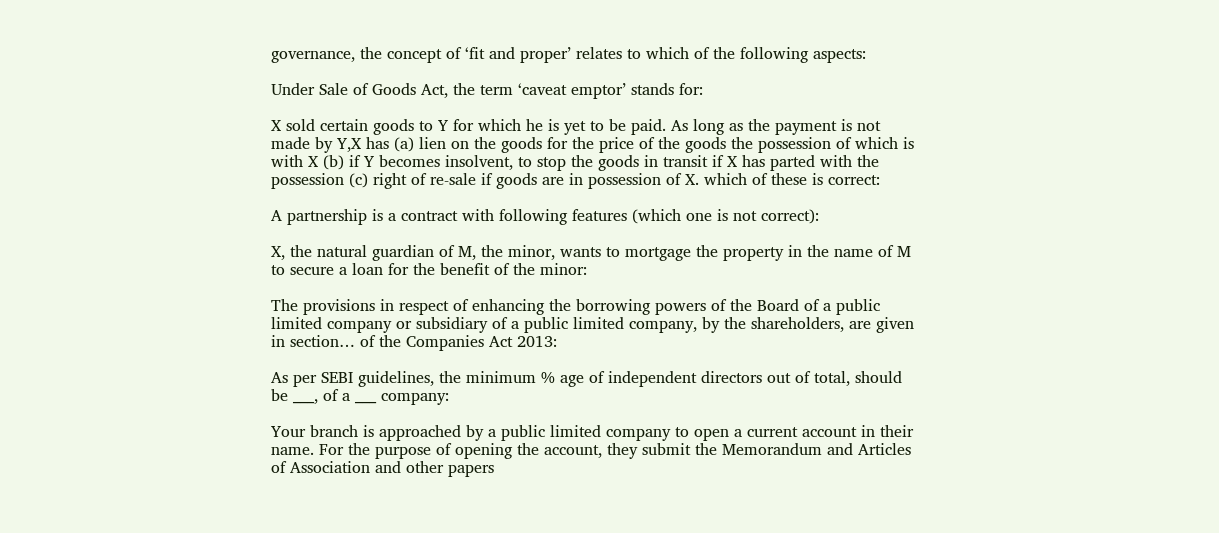governance, the concept of ‘fit and proper’ relates to which of the following aspects:

Under Sale of Goods Act, the term ‘caveat emptor’ stands for:

X sold certain goods to Y for which he is yet to be paid. As long as the payment is not made by Y,X has (a) lien on the goods for the price of the goods the possession of which is with X (b) if Y becomes insolvent, to stop the goods in transit if X has parted with the possession (c) right of re-sale if goods are in possession of X. which of these is correct:

A partnership is a contract with following features (which one is not correct):

X, the natural guardian of M, the minor, wants to mortgage the property in the name of M to secure a loan for the benefit of the minor:

The provisions in respect of enhancing the borrowing powers of the Board of a public limited company or subsidiary of a public limited company, by the shareholders, are given in section… of the Companies Act 2013:

As per SEBI guidelines, the minimum % age of independent directors out of total, should be ___, of a ___ company:

Your branch is approached by a public limited company to open a current account in their name. For the purpose of opening the account, they submit the Memorandum and Articles of Association and other papers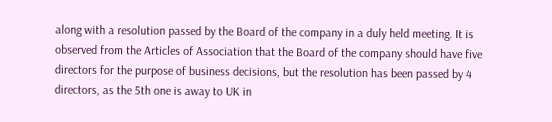along with a resolution passed by the Board of the company in a duly held meeting. It is observed from the Articles of Association that the Board of the company should have five directors for the purpose of business decisions, but the resolution has been passed by 4 directors, as the 5th one is away to UK in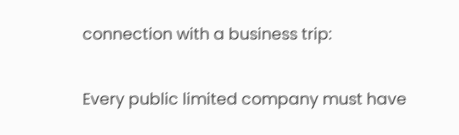connection with a business trip:

Every public limited company must have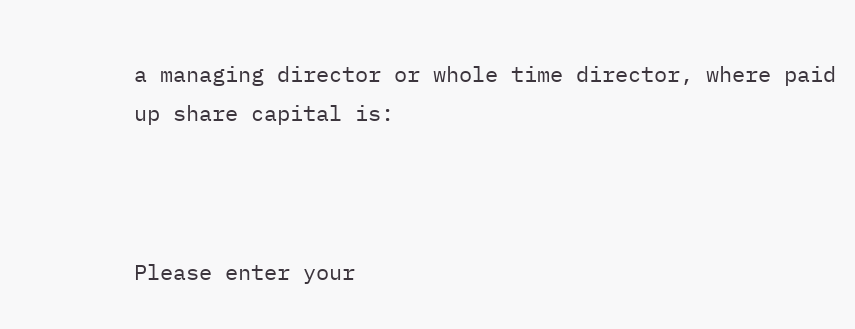a managing director or whole time director, where paid up share capital is:



Please enter your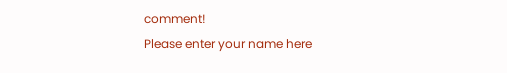comment!
Please enter your name here